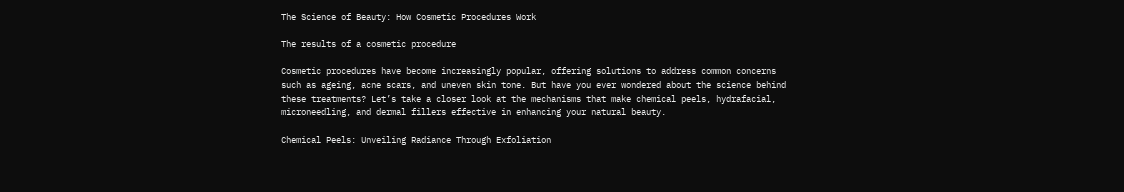The Science of Beauty: How Cosmetic Procedures Work

The results of a cosmetic procedure

Cosmetic procedures have become increasingly popular, offering solutions to address common concerns such as ageing, acne scars, and uneven skin tone. But have you ever wondered about the science behind these treatments? Let’s take a closer look at the mechanisms that make chemical peels, hydrafacial, microneedling, and dermal fillers effective in enhancing your natural beauty.

Chemical Peels: Unveiling Radiance Through Exfoliation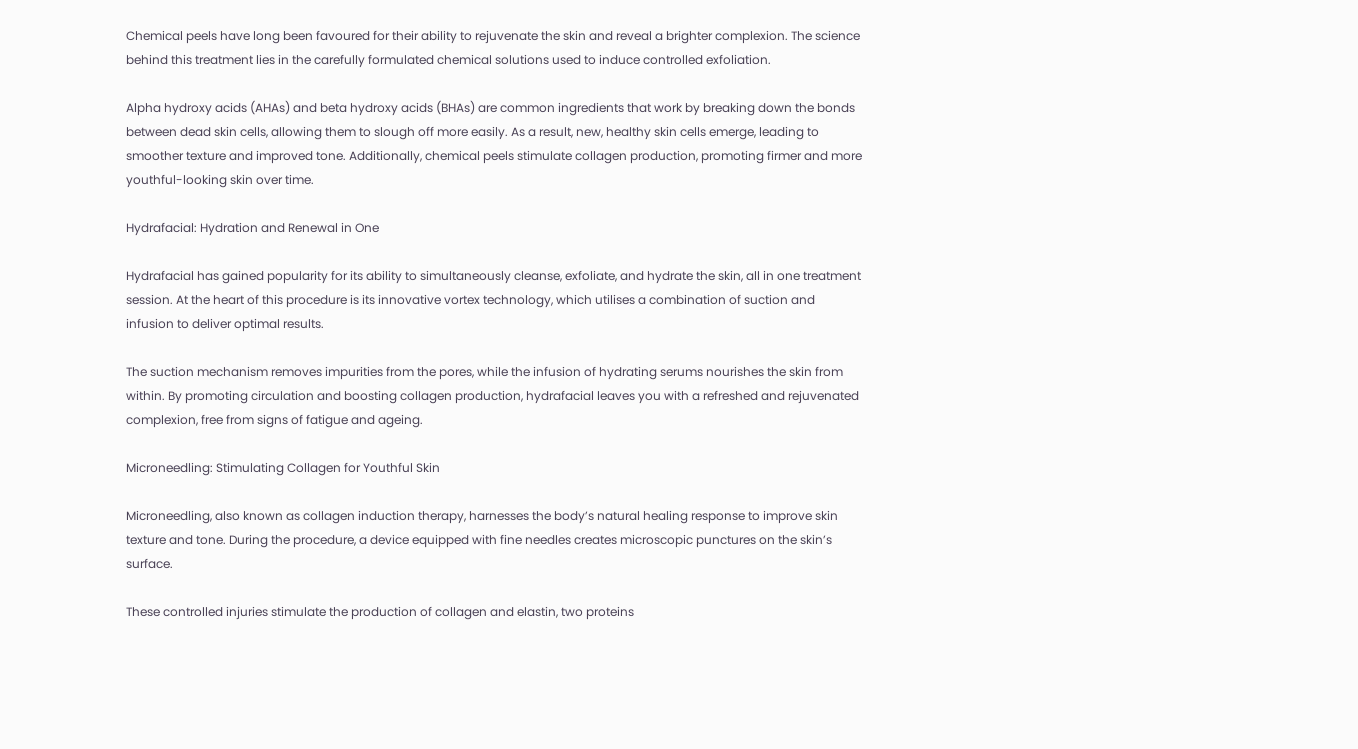Chemical peels have long been favoured for their ability to rejuvenate the skin and reveal a brighter complexion. The science behind this treatment lies in the carefully formulated chemical solutions used to induce controlled exfoliation.

Alpha hydroxy acids (AHAs) and beta hydroxy acids (BHAs) are common ingredients that work by breaking down the bonds between dead skin cells, allowing them to slough off more easily. As a result, new, healthy skin cells emerge, leading to smoother texture and improved tone. Additionally, chemical peels stimulate collagen production, promoting firmer and more youthful-looking skin over time.

Hydrafacial: Hydration and Renewal in One

Hydrafacial has gained popularity for its ability to simultaneously cleanse, exfoliate, and hydrate the skin, all in one treatment session. At the heart of this procedure is its innovative vortex technology, which utilises a combination of suction and infusion to deliver optimal results.

The suction mechanism removes impurities from the pores, while the infusion of hydrating serums nourishes the skin from within. By promoting circulation and boosting collagen production, hydrafacial leaves you with a refreshed and rejuvenated complexion, free from signs of fatigue and ageing.

Microneedling: Stimulating Collagen for Youthful Skin

Microneedling, also known as collagen induction therapy, harnesses the body’s natural healing response to improve skin texture and tone. During the procedure, a device equipped with fine needles creates microscopic punctures on the skin’s surface.

These controlled injuries stimulate the production of collagen and elastin, two proteins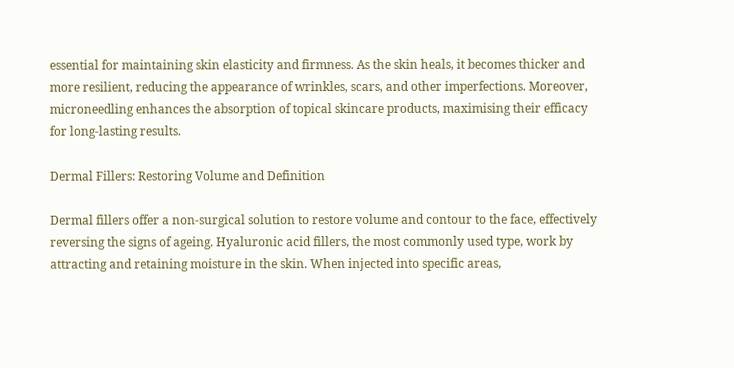essential for maintaining skin elasticity and firmness. As the skin heals, it becomes thicker and more resilient, reducing the appearance of wrinkles, scars, and other imperfections. Moreover, microneedling enhances the absorption of topical skincare products, maximising their efficacy for long-lasting results.

Dermal Fillers: Restoring Volume and Definition

Dermal fillers offer a non-surgical solution to restore volume and contour to the face, effectively reversing the signs of ageing. Hyaluronic acid fillers, the most commonly used type, work by attracting and retaining moisture in the skin. When injected into specific areas,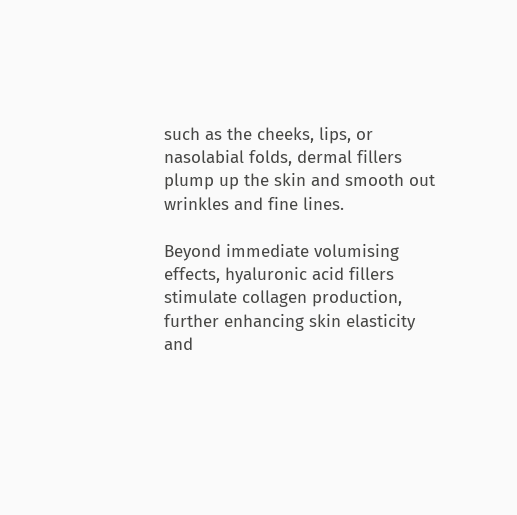such as the cheeks, lips, or nasolabial folds, dermal fillers plump up the skin and smooth out wrinkles and fine lines.

Beyond immediate volumising effects, hyaluronic acid fillers stimulate collagen production, further enhancing skin elasticity and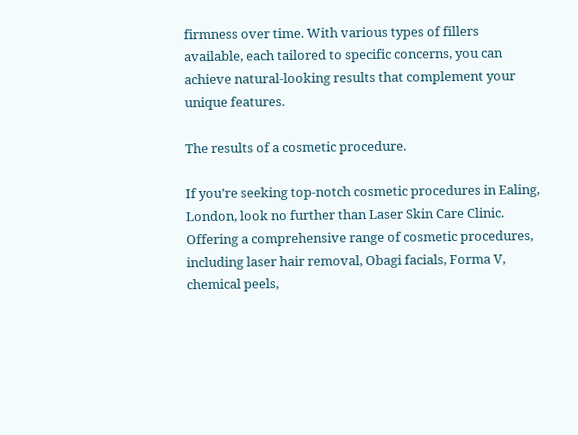firmness over time. With various types of fillers available, each tailored to specific concerns, you can achieve natural-looking results that complement your unique features.

The results of a cosmetic procedure.

If you’re seeking top-notch cosmetic procedures in Ealing, London, look no further than Laser Skin Care Clinic. Offering a comprehensive range of cosmetic procedures, including laser hair removal, Obagi facials, Forma V, chemical peels,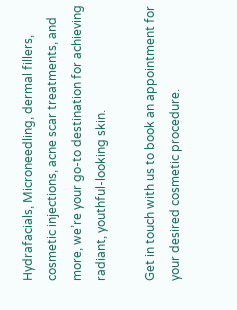Hydrafacials, Microneedling, dermal fillers, cosmetic injections, acne scar treatments, and more, we’re your go-to destination for achieving radiant, youthful-looking skin.

Get in touch with us to book an appointment for your desired cosmetic procedure.